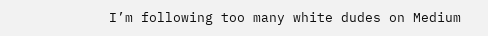I’m following too many white dudes on Medium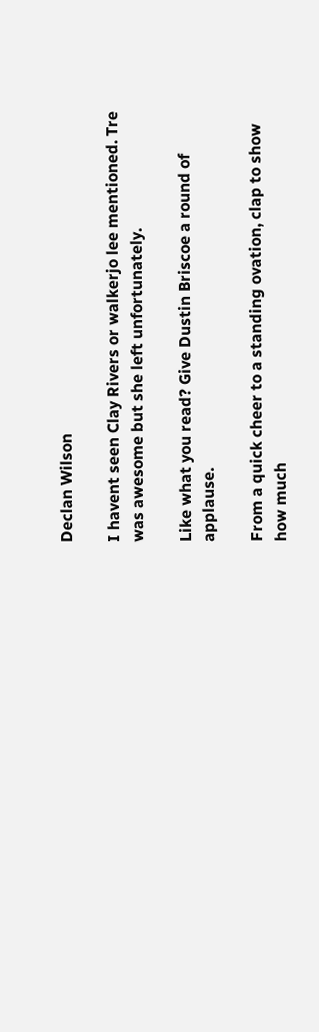Declan Wilson

I havent seen Clay Rivers or walkerjo lee mentioned. Tre was awesome but she left unfortunately.

Like what you read? Give Dustin Briscoe a round of applause.

From a quick cheer to a standing ovation, clap to show how much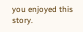you enjoyed this story.